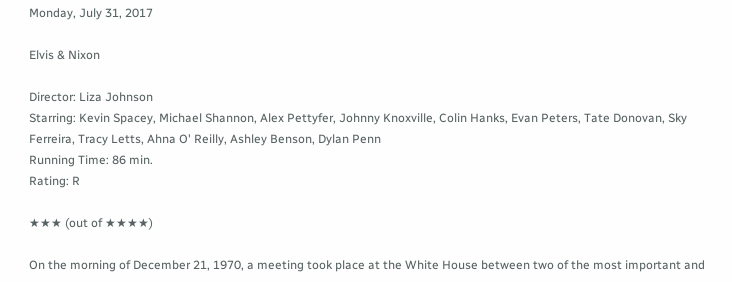Monday, July 31, 2017

Elvis & Nixon

Director: Liza Johnson
Starring: Kevin Spacey, Michael Shannon, Alex Pettyfer, Johnny Knoxville, Colin Hanks, Evan Peters, Tate Donovan, Sky Ferreira, Tracy Letts, Ahna O' Reilly, Ashley Benson, Dylan Penn
Running Time: 86 min.
Rating: R

★★★ (out of ★★★★)

On the morning of December 21, 1970, a meeting took place at the White House between two of the most important and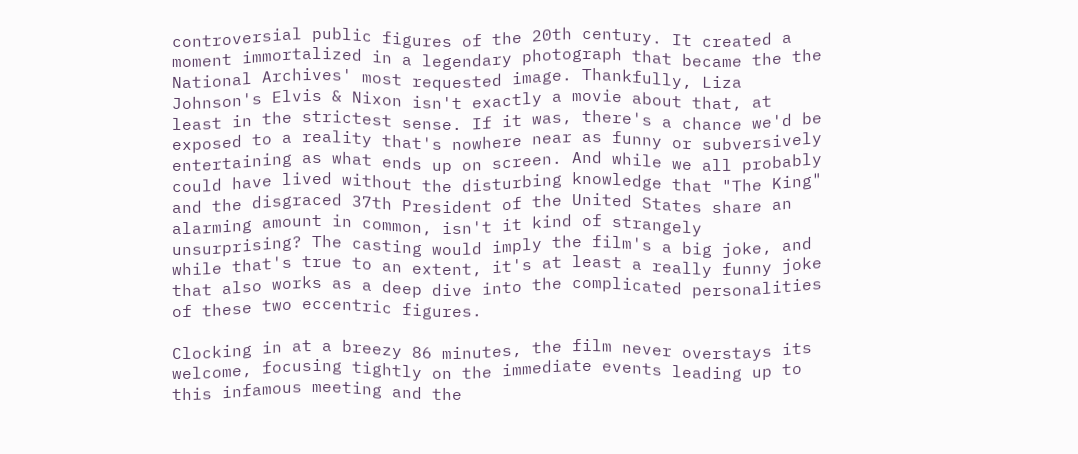controversial public figures of the 20th century. It created a moment immortalized in a legendary photograph that became the the National Archives' most requested image. Thankfully, Liza Johnson's Elvis & Nixon isn't exactly a movie about that, at least in the strictest sense. If it was, there's a chance we'd be exposed to a reality that's nowhere near as funny or subversively entertaining as what ends up on screen. And while we all probably could have lived without the disturbing knowledge that "The King" and the disgraced 37th President of the United States share an alarming amount in common, isn't it kind of strangely unsurprising? The casting would imply the film's a big joke, and while that's true to an extent, it's at least a really funny joke that also works as a deep dive into the complicated personalities of these two eccentric figures.

Clocking in at a breezy 86 minutes, the film never overstays its welcome, focusing tightly on the immediate events leading up to this infamous meeting and the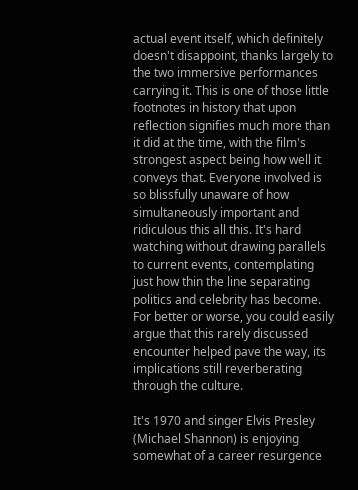actual event itself, which definitely doesn't disappoint, thanks largely to the two immersive performances carrying it. This is one of those little footnotes in history that upon reflection signifies much more than it did at the time, with the film's strongest aspect being how well it conveys that. Everyone involved is so blissfully unaware of how simultaneously important and ridiculous this all this. It's hard watching without drawing parallels to current events, contemplating just how thin the line separating politics and celebrity has become. For better or worse, you could easily argue that this rarely discussed encounter helped pave the way, its implications still reverberating through the culture.

It's 1970 and singer Elvis Presley (Michael Shannon) is enjoying somewhat of a career resurgence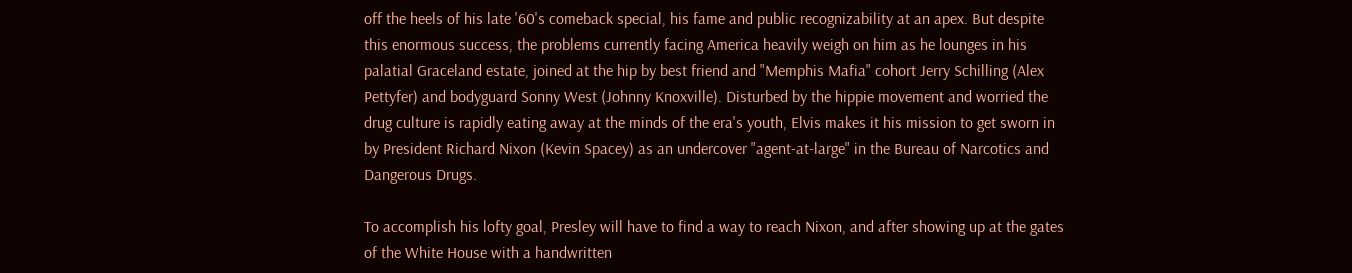off the heels of his late '60's comeback special, his fame and public recognizability at an apex. But despite this enormous success, the problems currently facing America heavily weigh on him as he lounges in his palatial Graceland estate, joined at the hip by best friend and "Memphis Mafia" cohort Jerry Schilling (Alex Pettyfer) and bodyguard Sonny West (Johnny Knoxville). Disturbed by the hippie movement and worried the drug culture is rapidly eating away at the minds of the era's youth, Elvis makes it his mission to get sworn in by President Richard Nixon (Kevin Spacey) as an undercover "agent-at-large" in the Bureau of Narcotics and Dangerous Drugs.

To accomplish his lofty goal, Presley will have to find a way to reach Nixon, and after showing up at the gates of the White House with a handwritten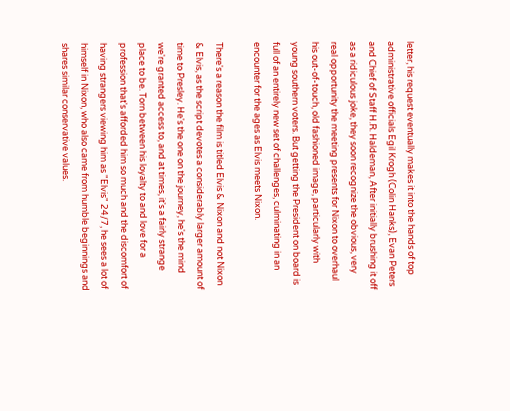letter, his request eventually makes it into the hands of top administrative officials Egil Krogh (Colin Hanks), Evan Peters and Chief of Staff H.R. Haldeman, After initially brushing it off as a ridiculous joke, they soon recognize the obvious, very real opportunity the meeting presents for Nixon to overhaul his out-of-touch, old fashioned image, particularly with young southern voters. But getting the President on board is full of an entirely new set of challenges, culminating in an encounter for the ages as Elvis meets Nixon.

There's a reason the film is titled Elvis & Nixon and not Nixon & Elvis, as the script devotes a considerably larger amount of time to Presley. He's the one on the journey, he's the mind we're granted access to, and at times, it's a fairly strange place to be. Torn between his loyalty to and love for a profession that's afforded him so much and the discomfort of having strangers viewing him as "Elvis" 24/7, he sees a lot of himself in Nixon, who also came from humble beginnings and shares similar conservative values.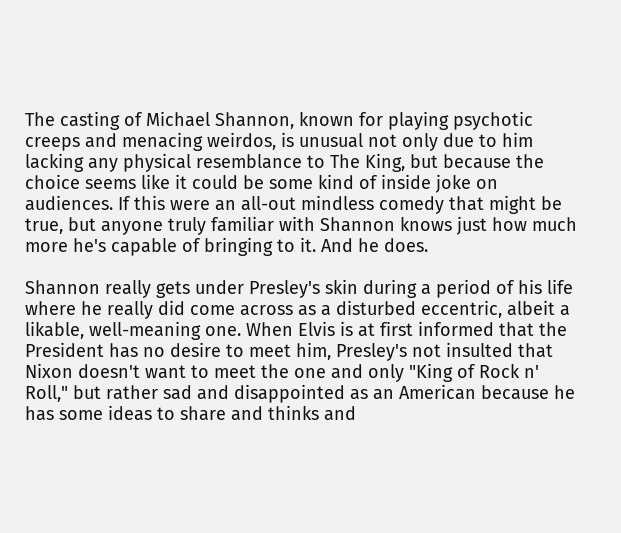The casting of Michael Shannon, known for playing psychotic creeps and menacing weirdos, is unusual not only due to him lacking any physical resemblance to The King, but because the choice seems like it could be some kind of inside joke on audiences. If this were an all-out mindless comedy that might be true, but anyone truly familiar with Shannon knows just how much more he's capable of bringing to it. And he does.

Shannon really gets under Presley's skin during a period of his life where he really did come across as a disturbed eccentric, albeit a likable, well-meaning one. When Elvis is at first informed that the President has no desire to meet him, Presley's not insulted that Nixon doesn't want to meet the one and only "King of Rock n' Roll," but rather sad and disappointed as an American because he has some ideas to share and thinks and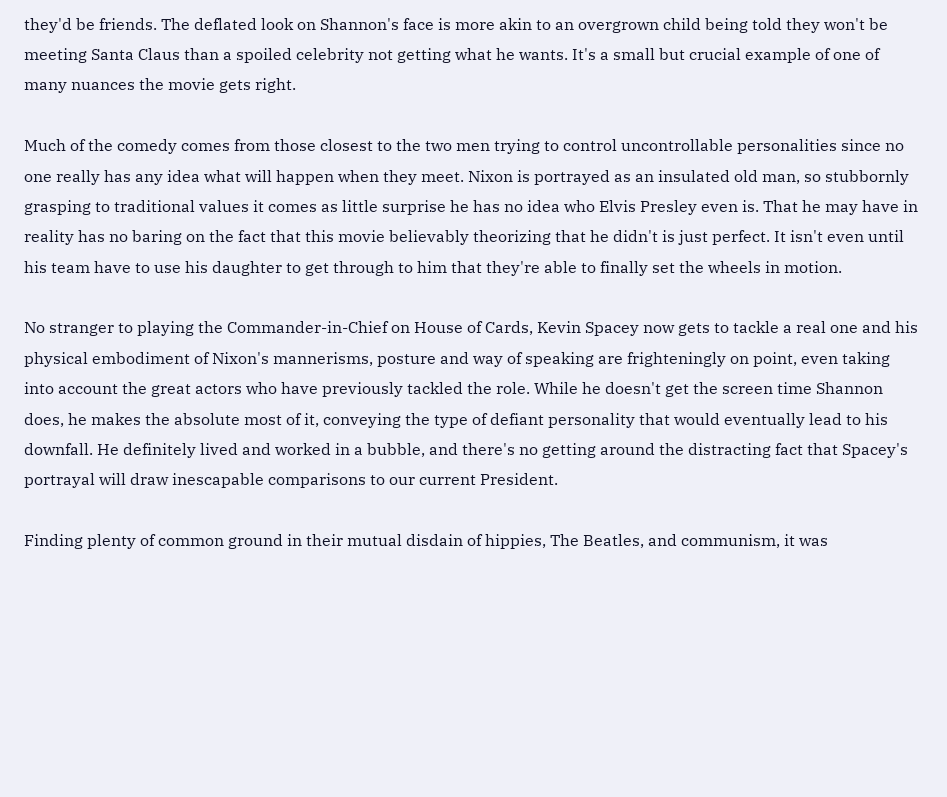they'd be friends. The deflated look on Shannon's face is more akin to an overgrown child being told they won't be meeting Santa Claus than a spoiled celebrity not getting what he wants. It's a small but crucial example of one of many nuances the movie gets right.

Much of the comedy comes from those closest to the two men trying to control uncontrollable personalities since no one really has any idea what will happen when they meet. Nixon is portrayed as an insulated old man, so stubbornly grasping to traditional values it comes as little surprise he has no idea who Elvis Presley even is. That he may have in reality has no baring on the fact that this movie believably theorizing that he didn't is just perfect. It isn't even until his team have to use his daughter to get through to him that they're able to finally set the wheels in motion.

No stranger to playing the Commander-in-Chief on House of Cards, Kevin Spacey now gets to tackle a real one and his physical embodiment of Nixon's mannerisms, posture and way of speaking are frighteningly on point, even taking into account the great actors who have previously tackled the role. While he doesn't get the screen time Shannon does, he makes the absolute most of it, conveying the type of defiant personality that would eventually lead to his downfall. He definitely lived and worked in a bubble, and there's no getting around the distracting fact that Spacey's portrayal will draw inescapable comparisons to our current President.

Finding plenty of common ground in their mutual disdain of hippies, The Beatles, and communism, it was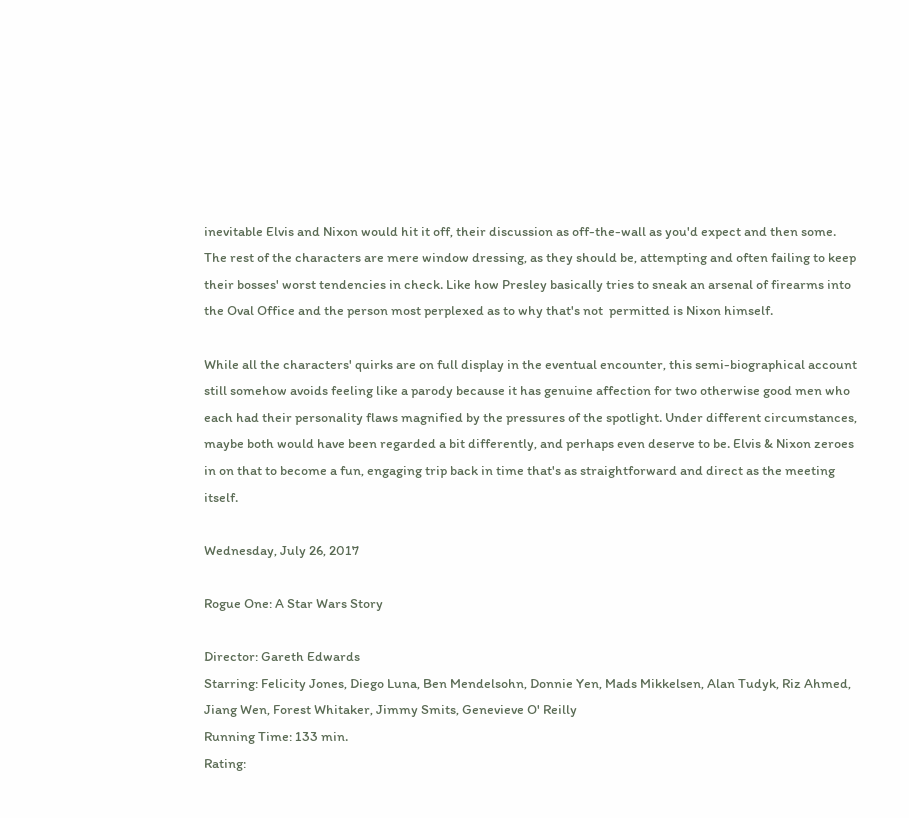inevitable Elvis and Nixon would hit it off, their discussion as off-the-wall as you'd expect and then some. The rest of the characters are mere window dressing, as they should be, attempting and often failing to keep their bosses' worst tendencies in check. Like how Presley basically tries to sneak an arsenal of firearms into the Oval Office and the person most perplexed as to why that's not  permitted is Nixon himself.

While all the characters' quirks are on full display in the eventual encounter, this semi-biographical account still somehow avoids feeling like a parody because it has genuine affection for two otherwise good men who each had their personality flaws magnified by the pressures of the spotlight. Under different circumstances, maybe both would have been regarded a bit differently, and perhaps even deserve to be. Elvis & Nixon zeroes in on that to become a fun, engaging trip back in time that's as straightforward and direct as the meeting itself.

Wednesday, July 26, 2017

Rogue One: A Star Wars Story

Director: Gareth Edwards
Starring: Felicity Jones, Diego Luna, Ben Mendelsohn, Donnie Yen, Mads Mikkelsen, Alan Tudyk, Riz Ahmed, Jiang Wen, Forest Whitaker, Jimmy Smits, Genevieve O' Reilly
Running Time: 133 min.
Rating: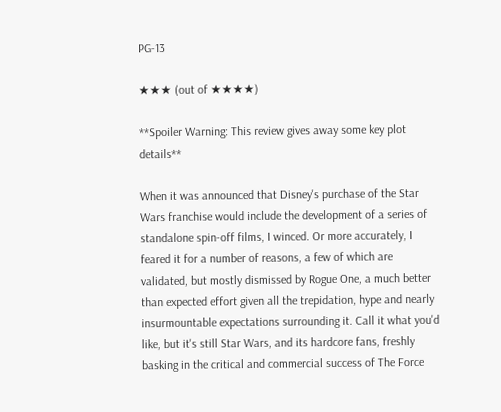PG-13

★★★ (out of ★★★★)

**Spoiler Warning: This review gives away some key plot details**

When it was announced that Disney's purchase of the Star Wars franchise would include the development of a series of standalone spin-off films, I winced. Or more accurately, I feared it for a number of reasons, a few of which are validated, but mostly dismissed by Rogue One, a much better than expected effort given all the trepidation, hype and nearly insurmountable expectations surrounding it. Call it what you'd like, but it's still Star Wars, and its hardcore fans, freshly basking in the critical and commercial success of The Force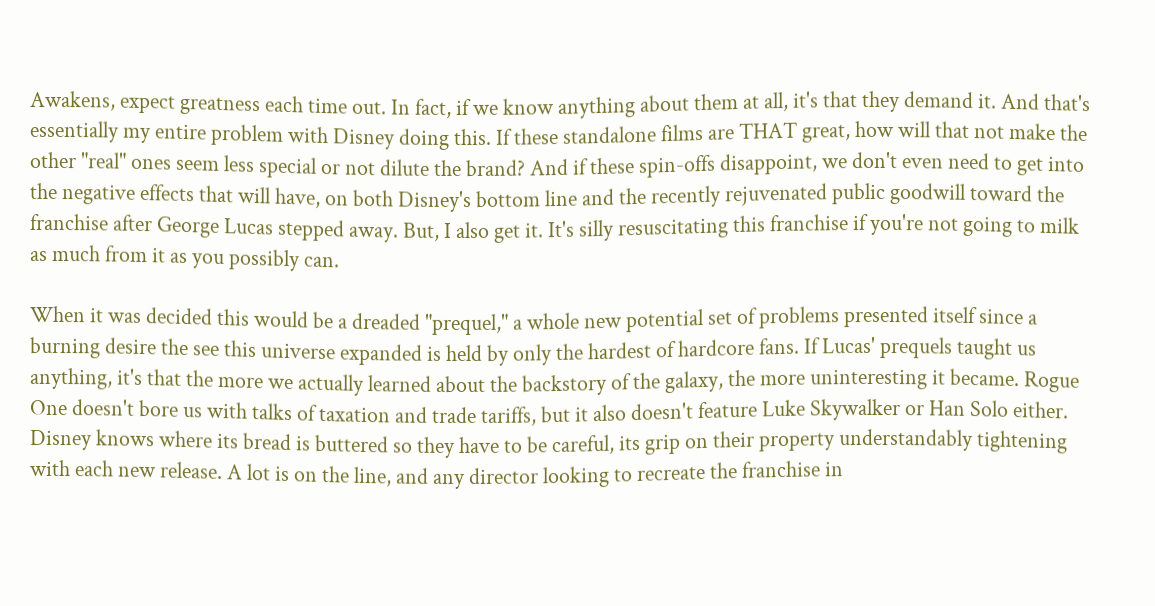Awakens, expect greatness each time out. In fact, if we know anything about them at all, it's that they demand it. And that's essentially my entire problem with Disney doing this. If these standalone films are THAT great, how will that not make the other "real" ones seem less special or not dilute the brand? And if these spin-offs disappoint, we don't even need to get into the negative effects that will have, on both Disney's bottom line and the recently rejuvenated public goodwill toward the franchise after George Lucas stepped away. But, I also get it. It's silly resuscitating this franchise if you're not going to milk as much from it as you possibly can.

When it was decided this would be a dreaded "prequel," a whole new potential set of problems presented itself since a burning desire the see this universe expanded is held by only the hardest of hardcore fans. If Lucas' prequels taught us anything, it's that the more we actually learned about the backstory of the galaxy, the more uninteresting it became. Rogue One doesn't bore us with talks of taxation and trade tariffs, but it also doesn't feature Luke Skywalker or Han Solo either. Disney knows where its bread is buttered so they have to be careful, its grip on their property understandably tightening with each new release. A lot is on the line, and any director looking to recreate the franchise in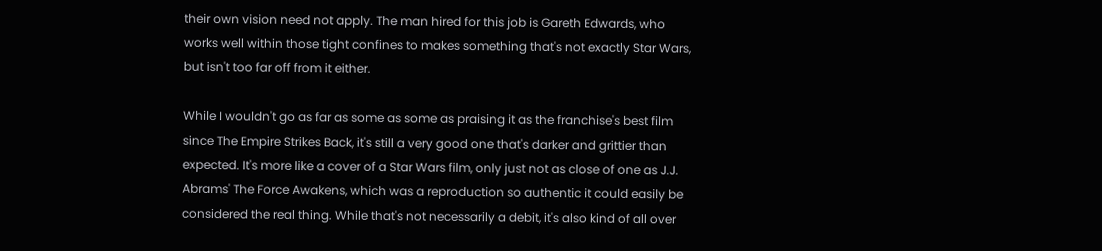their own vision need not apply. The man hired for this job is Gareth Edwards, who works well within those tight confines to makes something that's not exactly Star Wars, but isn't too far off from it either.

While I wouldn't go as far as some as some as praising it as the franchise's best film since The Empire Strikes Back, it's still a very good one that's darker and grittier than expected. It's more like a cover of a Star Wars film, only just not as close of one as J.J. Abrams' The Force Awakens, which was a reproduction so authentic it could easily be considered the real thing. While that's not necessarily a debit, it's also kind of all over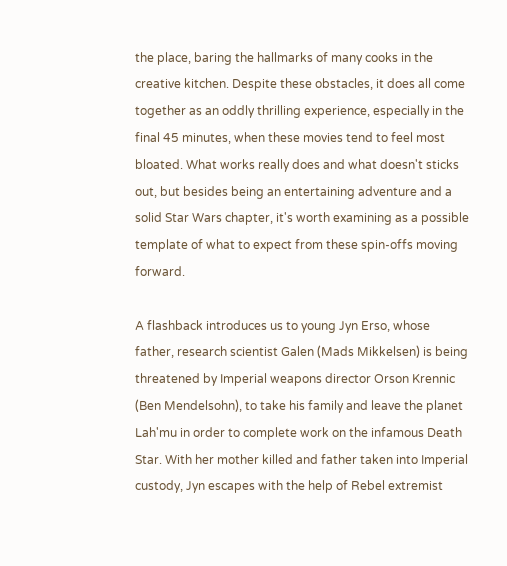the place, baring the hallmarks of many cooks in the creative kitchen. Despite these obstacles, it does all come together as an oddly thrilling experience, especially in the final 45 minutes, when these movies tend to feel most bloated. What works really does and what doesn't sticks out, but besides being an entertaining adventure and a solid Star Wars chapter, it's worth examining as a possible template of what to expect from these spin-offs moving forward.

A flashback introduces us to young Jyn Erso, whose father, research scientist Galen (Mads Mikkelsen) is being threatened by Imperial weapons director Orson Krennic (Ben Mendelsohn), to take his family and leave the planet Lah'mu in order to complete work on the infamous Death Star. With her mother killed and father taken into Imperial custody, Jyn escapes with the help of Rebel extremist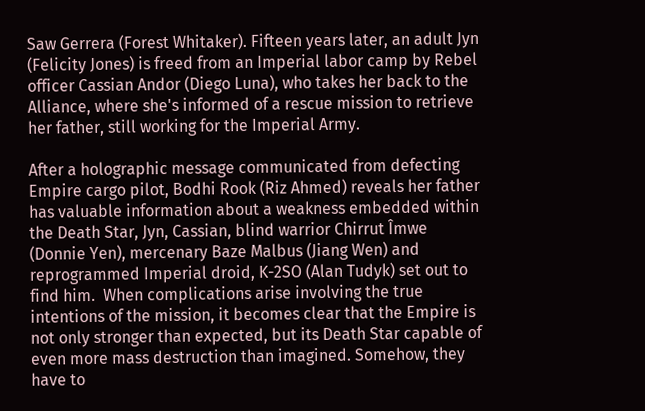Saw Gerrera (Forest Whitaker). Fifteen years later, an adult Jyn (Felicity Jones) is freed from an Imperial labor camp by Rebel officer Cassian Andor (Diego Luna), who takes her back to the Alliance, where she's informed of a rescue mission to retrieve her father, still working for the Imperial Army.

After a holographic message communicated from defecting Empire cargo pilot, Bodhi Rook (Riz Ahmed) reveals her father has valuable information about a weakness embedded within the Death Star, Jyn, Cassian, blind warrior Chirrut Îmwe (Donnie Yen), mercenary Baze Malbus (Jiang Wen) and reprogrammed Imperial droid, K-2SO (Alan Tudyk) set out to find him.  When complications arise involving the true intentions of the mission, it becomes clear that the Empire is not only stronger than expected, but its Death Star capable of even more mass destruction than imagined. Somehow, they have to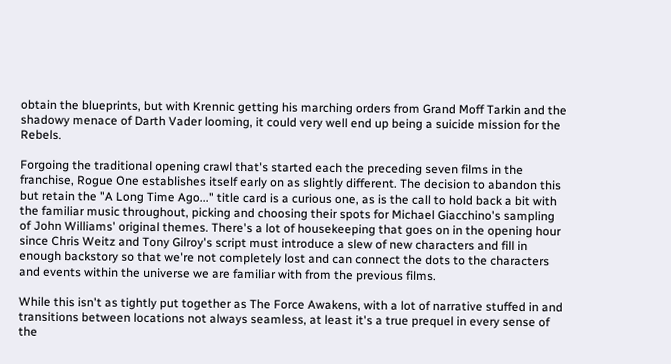obtain the blueprints, but with Krennic getting his marching orders from Grand Moff Tarkin and the shadowy menace of Darth Vader looming, it could very well end up being a suicide mission for the Rebels.

Forgoing the traditional opening crawl that's started each the preceding seven films in the franchise, Rogue One establishes itself early on as slightly different. The decision to abandon this but retain the "A Long Time Ago..." title card is a curious one, as is the call to hold back a bit with the familiar music throughout, picking and choosing their spots for Michael Giacchino's sampling of John Williams' original themes. There's a lot of housekeeping that goes on in the opening hour since Chris Weitz and Tony Gilroy's script must introduce a slew of new characters and fill in enough backstory so that we're not completely lost and can connect the dots to the characters and events within the universe we are familiar with from the previous films.

While this isn't as tightly put together as The Force Awakens, with a lot of narrative stuffed in and transitions between locations not always seamless, at least it's a true prequel in every sense of the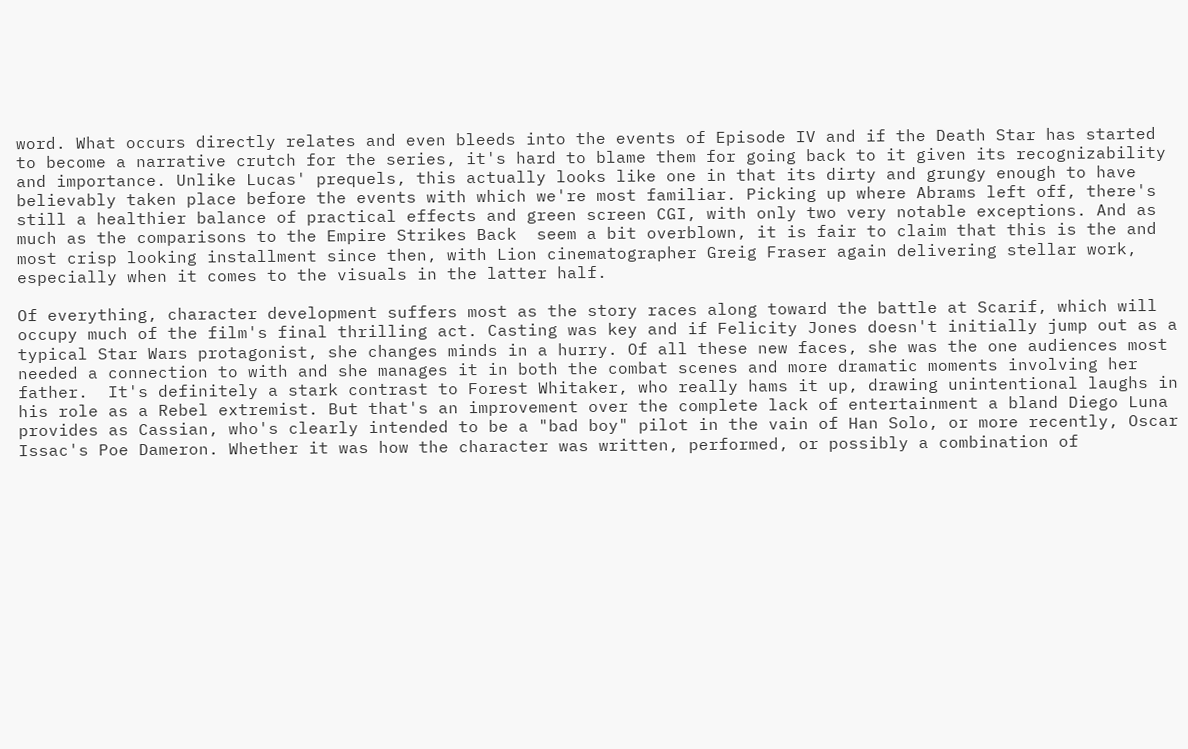word. What occurs directly relates and even bleeds into the events of Episode IV and if the Death Star has started to become a narrative crutch for the series, it's hard to blame them for going back to it given its recognizability and importance. Unlike Lucas' prequels, this actually looks like one in that its dirty and grungy enough to have believably taken place before the events with which we're most familiar. Picking up where Abrams left off, there's still a healthier balance of practical effects and green screen CGI, with only two very notable exceptions. And as much as the comparisons to the Empire Strikes Back  seem a bit overblown, it is fair to claim that this is the and most crisp looking installment since then, with Lion cinematographer Greig Fraser again delivering stellar work, especially when it comes to the visuals in the latter half.

Of everything, character development suffers most as the story races along toward the battle at Scarif, which will occupy much of the film's final thrilling act. Casting was key and if Felicity Jones doesn't initially jump out as a typical Star Wars protagonist, she changes minds in a hurry. Of all these new faces, she was the one audiences most needed a connection to with and she manages it in both the combat scenes and more dramatic moments involving her father.  It's definitely a stark contrast to Forest Whitaker, who really hams it up, drawing unintentional laughs in his role as a Rebel extremist. But that's an improvement over the complete lack of entertainment a bland Diego Luna provides as Cassian, who's clearly intended to be a "bad boy" pilot in the vain of Han Solo, or more recently, Oscar Issac's Poe Dameron. Whether it was how the character was written, performed, or possibly a combination of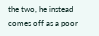the two, he instead comes off as a poor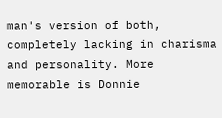man's version of both, completely lacking in charisma and personality. More memorable is Donnie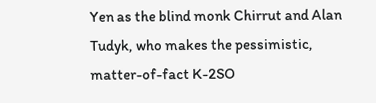Yen as the blind monk Chirrut and Alan Tudyk, who makes the pessimistic, matter-of-fact K-2SO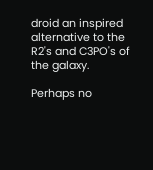droid an inspired alternative to the R2's and C3PO's of the galaxy.

Perhaps no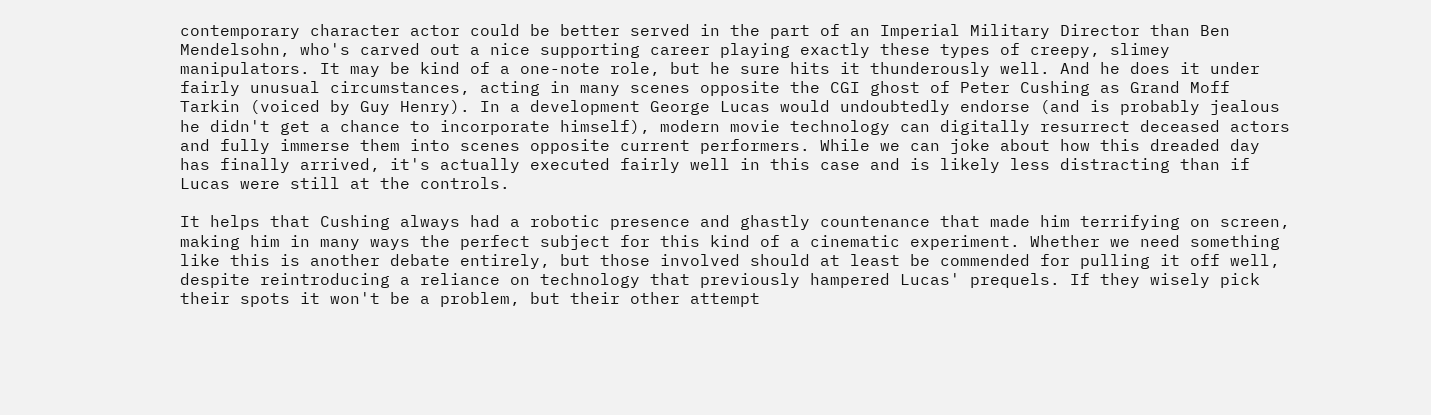contemporary character actor could be better served in the part of an Imperial Military Director than Ben Mendelsohn, who's carved out a nice supporting career playing exactly these types of creepy, slimey manipulators. It may be kind of a one-note role, but he sure hits it thunderously well. And he does it under fairly unusual circumstances, acting in many scenes opposite the CGI ghost of Peter Cushing as Grand Moff Tarkin (voiced by Guy Henry). In a development George Lucas would undoubtedly endorse (and is probably jealous he didn't get a chance to incorporate himself), modern movie technology can digitally resurrect deceased actors and fully immerse them into scenes opposite current performers. While we can joke about how this dreaded day has finally arrived, it's actually executed fairly well in this case and is likely less distracting than if Lucas were still at the controls.

It helps that Cushing always had a robotic presence and ghastly countenance that made him terrifying on screen, making him in many ways the perfect subject for this kind of a cinematic experiment. Whether we need something like this is another debate entirely, but those involved should at least be commended for pulling it off well, despite reintroducing a reliance on technology that previously hampered Lucas' prequels. If they wisely pick their spots it won't be a problem, but their other attempt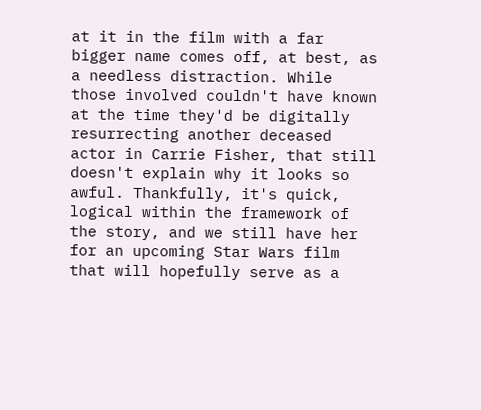at it in the film with a far bigger name comes off, at best, as a needless distraction. While those involved couldn't have known at the time they'd be digitally resurrecting another deceased actor in Carrie Fisher, that still doesn't explain why it looks so awful. Thankfully, it's quick,  logical within the framework of the story, and we still have her for an upcoming Star Wars film that will hopefully serve as a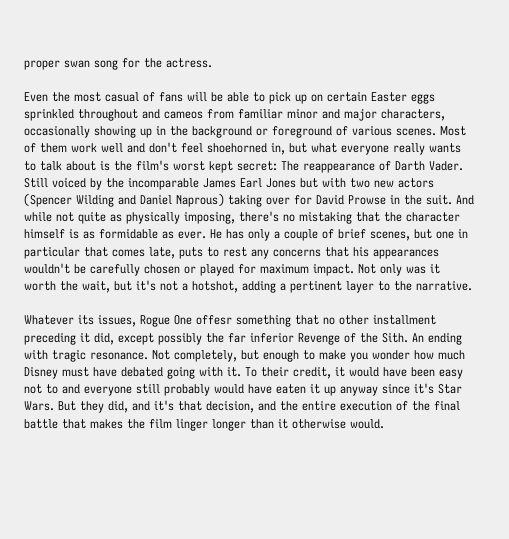proper swan song for the actress.

Even the most casual of fans will be able to pick up on certain Easter eggs sprinkled throughout and cameos from familiar minor and major characters, occasionally showing up in the background or foreground of various scenes. Most of them work well and don't feel shoehorned in, but what everyone really wants to talk about is the film's worst kept secret: The reappearance of Darth Vader. Still voiced by the incomparable James Earl Jones but with two new actors (Spencer Wilding and Daniel Naprous) taking over for David Prowse in the suit. And while not quite as physically imposing, there's no mistaking that the character himself is as formidable as ever. He has only a couple of brief scenes, but one in particular that comes late, puts to rest any concerns that his appearances wouldn't be carefully chosen or played for maximum impact. Not only was it worth the wait, but it's not a hotshot, adding a pertinent layer to the narrative.

Whatever its issues, Rogue One offesr something that no other installment preceding it did, except possibly the far inferior Revenge of the Sith. An ending with tragic resonance. Not completely, but enough to make you wonder how much Disney must have debated going with it. To their credit, it would have been easy not to and everyone still probably would have eaten it up anyway since it's Star Wars. But they did, and it's that decision, and the entire execution of the final battle that makes the film linger longer than it otherwise would.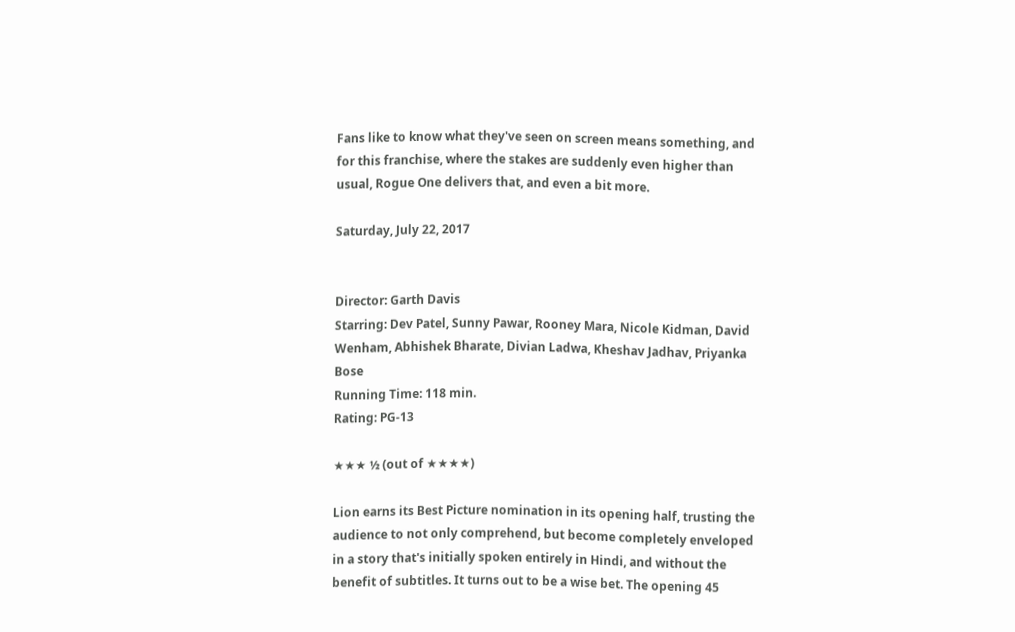Fans like to know what they've seen on screen means something, and for this franchise, where the stakes are suddenly even higher than usual, Rogue One delivers that, and even a bit more.

Saturday, July 22, 2017


Director: Garth Davis
Starring: Dev Patel, Sunny Pawar, Rooney Mara, Nicole Kidman, David Wenham, Abhishek Bharate, Divian Ladwa, Kheshav Jadhav, Priyanka Bose
Running Time: 118 min.
Rating: PG-13

★★★ ½ (out of ★★★★)

Lion earns its Best Picture nomination in its opening half, trusting the audience to not only comprehend, but become completely enveloped in a story that's initially spoken entirely in Hindi, and without the benefit of subtitles. It turns out to be a wise bet. The opening 45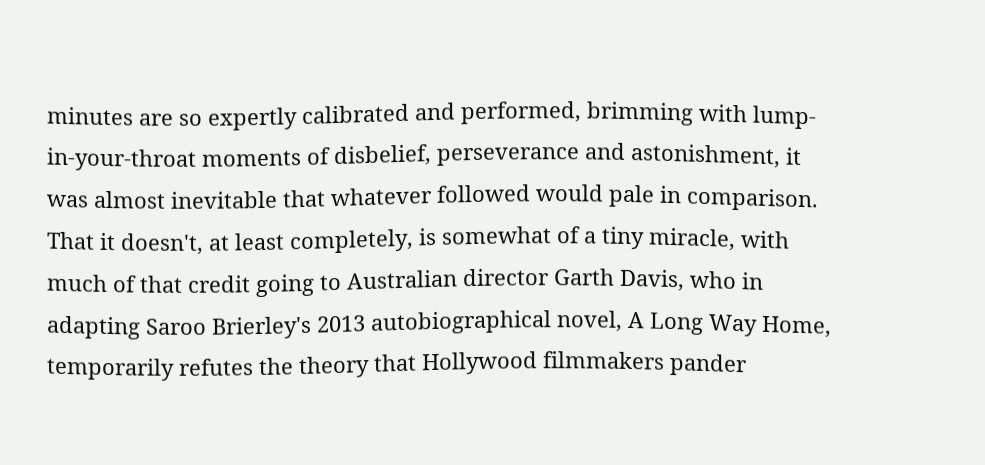minutes are so expertly calibrated and performed, brimming with lump-in-your-throat moments of disbelief, perseverance and astonishment, it was almost inevitable that whatever followed would pale in comparison. That it doesn't, at least completely, is somewhat of a tiny miracle, with much of that credit going to Australian director Garth Davis, who in adapting Saroo Brierley's 2013 autobiographical novel, A Long Way Home, temporarily refutes the theory that Hollywood filmmakers pander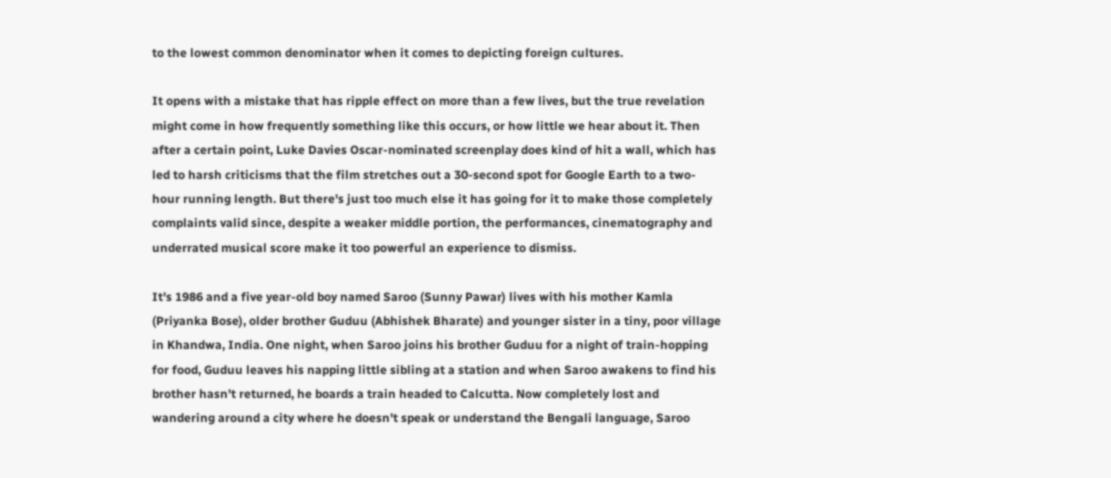to the lowest common denominator when it comes to depicting foreign cultures.

It opens with a mistake that has ripple effect on more than a few lives, but the true revelation might come in how frequently something like this occurs, or how little we hear about it. Then after a certain point, Luke Davies Oscar-nominated screenplay does kind of hit a wall, which has led to harsh criticisms that the film stretches out a 30-second spot for Google Earth to a two-hour running length. But there's just too much else it has going for it to make those completely complaints valid since, despite a weaker middle portion, the performances, cinematography and underrated musical score make it too powerful an experience to dismiss.

It's 1986 and a five year-old boy named Saroo (Sunny Pawar) lives with his mother Kamla (Priyanka Bose), older brother Guduu (Abhishek Bharate) and younger sister in a tiny, poor village in Khandwa, India. One night, when Saroo joins his brother Guduu for a night of train-hopping for food, Guduu leaves his napping little sibling at a station and when Saroo awakens to find his brother hasn't returned, he boards a train headed to Calcutta. Now completely lost and wandering around a city where he doesn't speak or understand the Bengali language, Saroo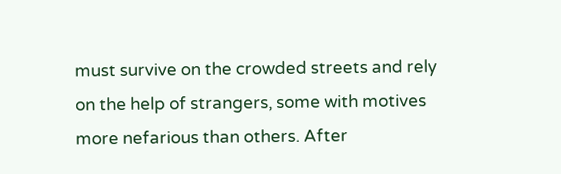must survive on the crowded streets and rely on the help of strangers, some with motives more nefarious than others. After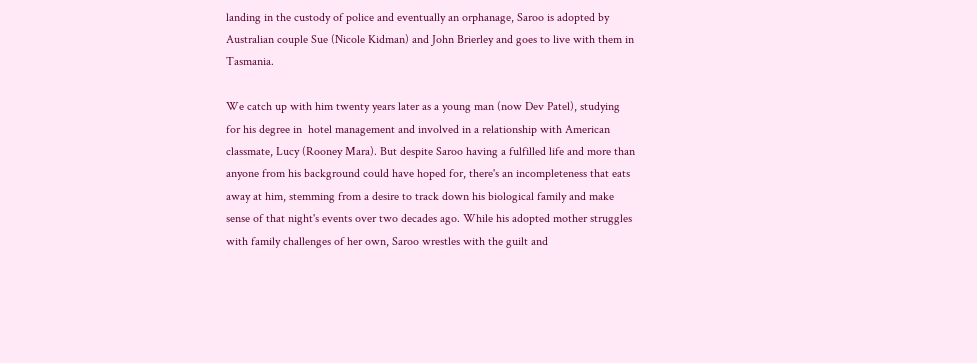landing in the custody of police and eventually an orphanage, Saroo is adopted by Australian couple Sue (Nicole Kidman) and John Brierley and goes to live with them in Tasmania.

We catch up with him twenty years later as a young man (now Dev Patel), studying for his degree in  hotel management and involved in a relationship with American classmate, Lucy (Rooney Mara). But despite Saroo having a fulfilled life and more than anyone from his background could have hoped for, there's an incompleteness that eats away at him, stemming from a desire to track down his biological family and make sense of that night's events over two decades ago. While his adopted mother struggles with family challenges of her own, Saroo wrestles with the guilt and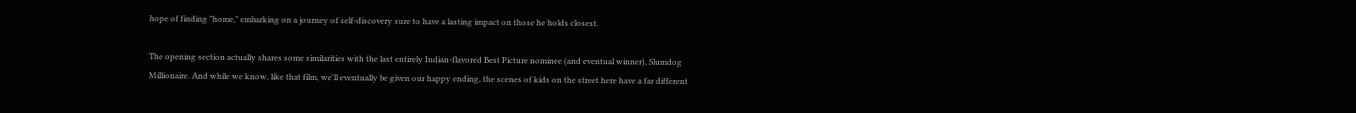hope of finding "home," embarking on a journey of self-discovery sure to have a lasting impact on those he holds closest.

The opening section actually shares some similarities with the last entirely Indian-flavored Best Picture nominee (and eventual winner), Slumdog Millionaire. And while we know, like that film, we'll eventually be given our happy ending, the scenes of kids on the street here have a far different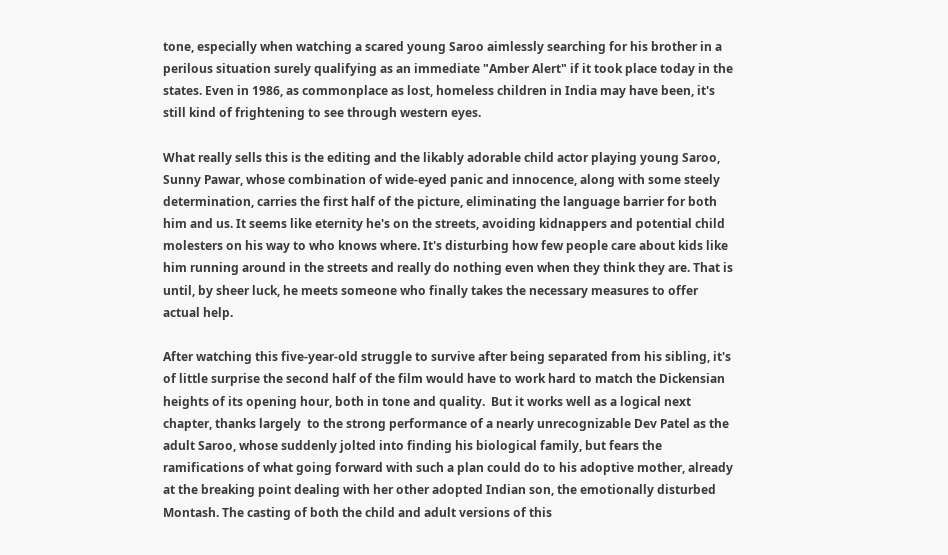tone, especially when watching a scared young Saroo aimlessly searching for his brother in a perilous situation surely qualifying as an immediate "Amber Alert" if it took place today in the states. Even in 1986, as commonplace as lost, homeless children in India may have been, it's still kind of frightening to see through western eyes.

What really sells this is the editing and the likably adorable child actor playing young Saroo, Sunny Pawar, whose combination of wide-eyed panic and innocence, along with some steely determination, carries the first half of the picture, eliminating the language barrier for both him and us. It seems like eternity he's on the streets, avoiding kidnappers and potential child molesters on his way to who knows where. It's disturbing how few people care about kids like him running around in the streets and really do nothing even when they think they are. That is until, by sheer luck, he meets someone who finally takes the necessary measures to offer actual help.

After watching this five-year-old struggle to survive after being separated from his sibling, it's of little surprise the second half of the film would have to work hard to match the Dickensian heights of its opening hour, both in tone and quality.  But it works well as a logical next chapter, thanks largely  to the strong performance of a nearly unrecognizable Dev Patel as the adult Saroo, whose suddenly jolted into finding his biological family, but fears the ramifications of what going forward with such a plan could do to his adoptive mother, already at the breaking point dealing with her other adopted Indian son, the emotionally disturbed Montash. The casting of both the child and adult versions of this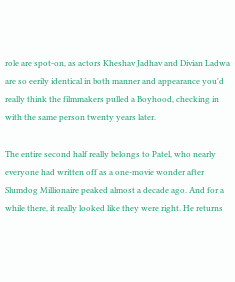role are spot-on, as actors Kheshav Jadhav and Divian Ladwa are so eerily identical in both manner and appearance you'd really think the filmmakers pulled a Boyhood, checking in with the same person twenty years later.

The entire second half really belongs to Patel, who nearly everyone had written off as a one-movie wonder after Slumdog Millionaire peaked almost a decade ago. And for a while there, it really looked like they were right. He returns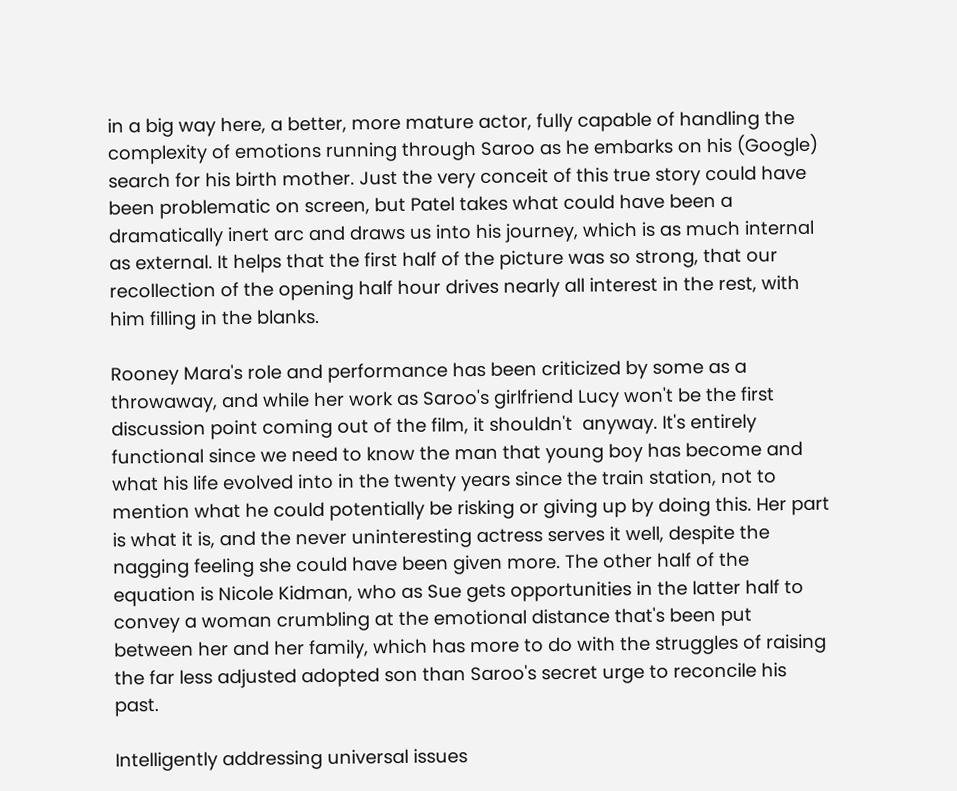in a big way here, a better, more mature actor, fully capable of handling the complexity of emotions running through Saroo as he embarks on his (Google) search for his birth mother. Just the very conceit of this true story could have been problematic on screen, but Patel takes what could have been a dramatically inert arc and draws us into his journey, which is as much internal as external. It helps that the first half of the picture was so strong, that our recollection of the opening half hour drives nearly all interest in the rest, with him filling in the blanks.

Rooney Mara's role and performance has been criticized by some as a throwaway, and while her work as Saroo's girlfriend Lucy won't be the first discussion point coming out of the film, it shouldn't  anyway. It's entirely functional since we need to know the man that young boy has become and what his life evolved into in the twenty years since the train station, not to mention what he could potentially be risking or giving up by doing this. Her part is what it is, and the never uninteresting actress serves it well, despite the nagging feeling she could have been given more. The other half of the equation is Nicole Kidman, who as Sue gets opportunities in the latter half to convey a woman crumbling at the emotional distance that's been put between her and her family, which has more to do with the struggles of raising the far less adjusted adopted son than Saroo's secret urge to reconcile his past.

Intelligently addressing universal issues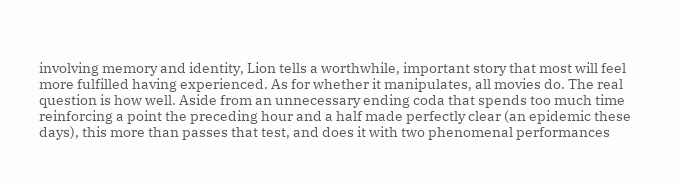involving memory and identity, Lion tells a worthwhile, important story that most will feel more fulfilled having experienced. As for whether it manipulates, all movies do. The real question is how well. Aside from an unnecessary ending coda that spends too much time reinforcing a point the preceding hour and a half made perfectly clear (an epidemic these days), this more than passes that test, and does it with two phenomenal performances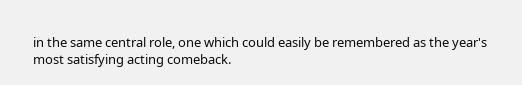in the same central role, one which could easily be remembered as the year's most satisfying acting comeback.